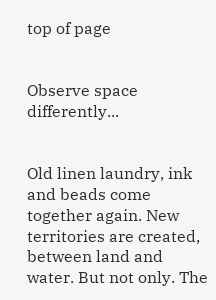top of page


Observe space differently...


Old linen laundry, ink and beads come together again. New territories are created, between land and water. But not only. The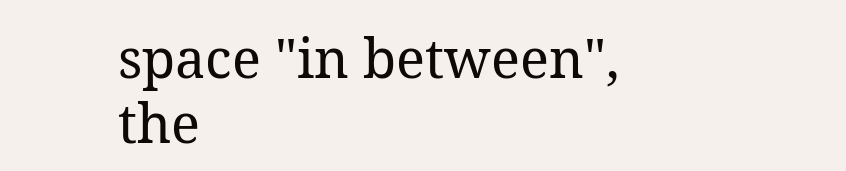space "in between", the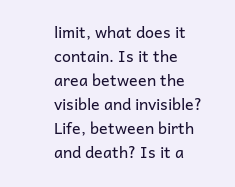limit, what does it contain. Is it the area between the visible and invisible? Life, between birth and death? Is it a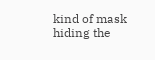kind of mask hiding the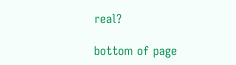real?

bottom of page